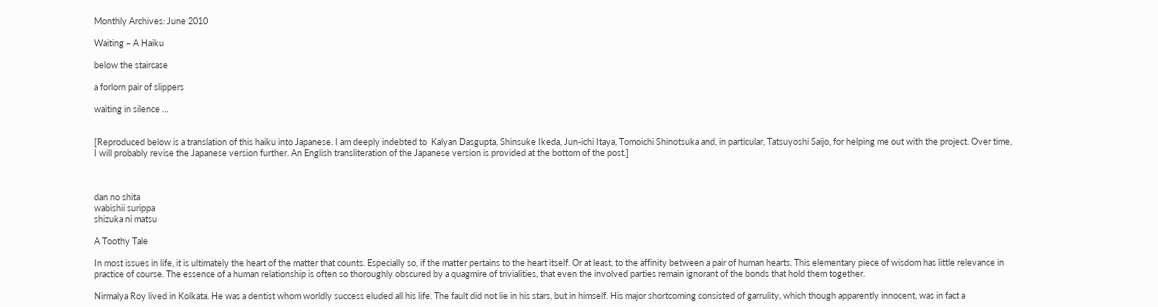Monthly Archives: June 2010

Waiting – A Haiku

below the staircase

a forlorn pair of slippers

waiting in silence …


[Reproduced below is a translation of this haiku into Japanese. I am deeply indebted to  Kalyan Dasgupta, Shinsuke Ikeda, Jun-ichi Itaya, Tomoichi Shinotsuka and, in particular, Tatsuyoshi Saijo, for helping me out with the project. Over time, I will probably revise the Japanese version further. An English transliteration of the Japanese version is provided at the bottom of the post.]



dan no shita
wabishii surippa
shizuka ni matsu

A Toothy Tale

In most issues in life, it is ultimately the heart of the matter that counts. Especially so, if the matter pertains to the heart itself. Or at least, to the affinity between a pair of human hearts. This elementary piece of wisdom has little relevance in practice of course. The essence of a human relationship is often so thoroughly obscured by a quagmire of trivialities, that even the involved parties remain ignorant of the bonds that hold them together.

Nirmalya Roy lived in Kolkata. He was a dentist whom worldly success eluded all his life. The fault did not lie in his stars, but in himself. His major shortcoming consisted of garrulity, which though apparently innocent, was in fact a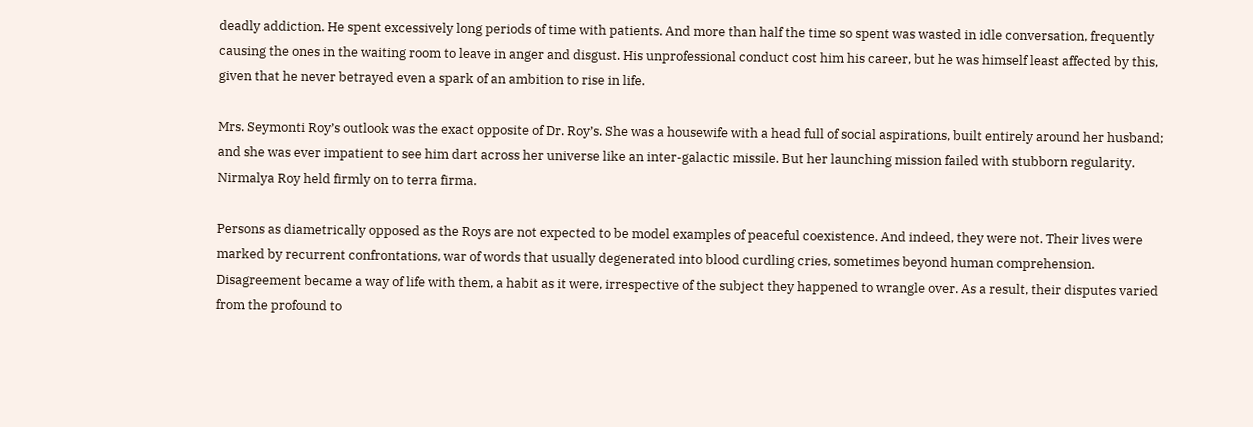deadly addiction. He spent excessively long periods of time with patients. And more than half the time so spent was wasted in idle conversation, frequently causing the ones in the waiting room to leave in anger and disgust. His unprofessional conduct cost him his career, but he was himself least affected by this, given that he never betrayed even a spark of an ambition to rise in life.

Mrs. Seymonti Roy’s outlook was the exact opposite of Dr. Roy’s. She was a housewife with a head full of social aspirations, built entirely around her husband; and she was ever impatient to see him dart across her universe like an inter-galactic missile. But her launching mission failed with stubborn regularity. Nirmalya Roy held firmly on to terra firma.

Persons as diametrically opposed as the Roys are not expected to be model examples of peaceful coexistence. And indeed, they were not. Their lives were marked by recurrent confrontations, war of words that usually degenerated into blood curdling cries, sometimes beyond human comprehension. Disagreement became a way of life with them, a habit as it were, irrespective of the subject they happened to wrangle over. As a result, their disputes varied from the profound to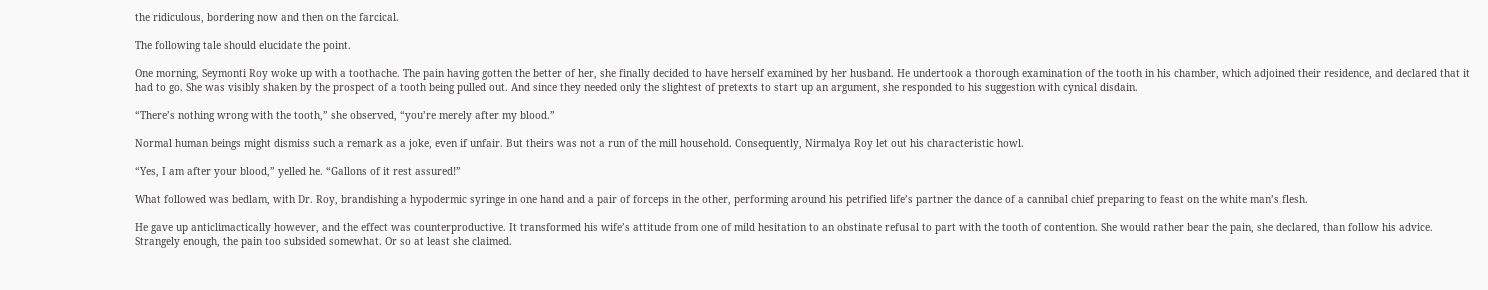the ridiculous, bordering now and then on the farcical.

The following tale should elucidate the point.

One morning, Seymonti Roy woke up with a toothache. The pain having gotten the better of her, she finally decided to have herself examined by her husband. He undertook a thorough examination of the tooth in his chamber, which adjoined their residence, and declared that it had to go. She was visibly shaken by the prospect of a tooth being pulled out. And since they needed only the slightest of pretexts to start up an argument, she responded to his suggestion with cynical disdain.

“There’s nothing wrong with the tooth,” she observed, “you’re merely after my blood.”

Normal human beings might dismiss such a remark as a joke, even if unfair. But theirs was not a run of the mill household. Consequently, Nirmalya Roy let out his characteristic howl.

“Yes, I am after your blood,” yelled he. “Gallons of it rest assured!”

What followed was bedlam, with Dr. Roy, brandishing a hypodermic syringe in one hand and a pair of forceps in the other, performing around his petrified life’s partner the dance of a cannibal chief preparing to feast on the white man’s flesh.

He gave up anticlimactically however, and the effect was counterproductive. It transformed his wife’s attitude from one of mild hesitation to an obstinate refusal to part with the tooth of contention. She would rather bear the pain, she declared, than follow his advice. Strangely enough, the pain too subsided somewhat. Or so at least she claimed.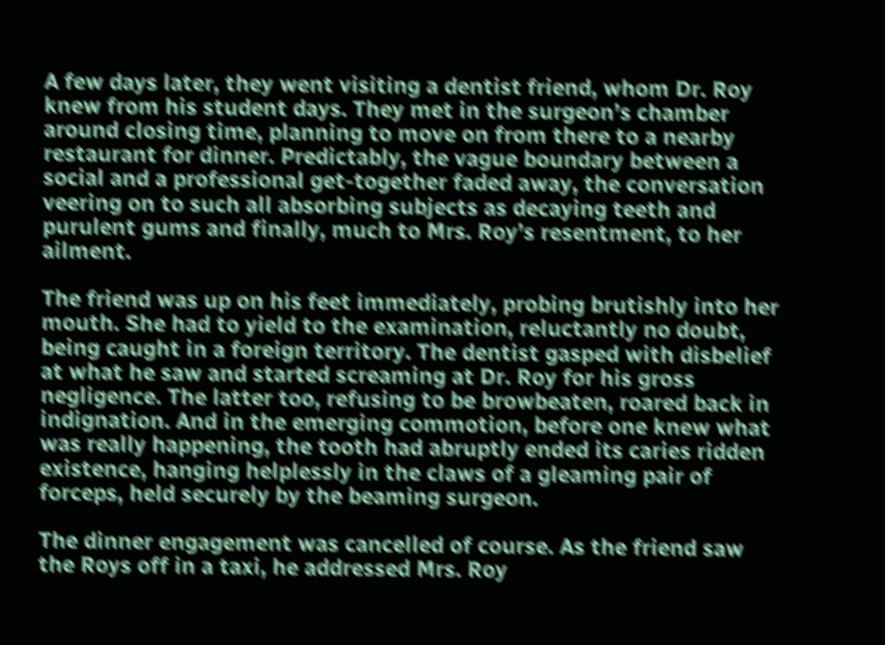A few days later, they went visiting a dentist friend, whom Dr. Roy knew from his student days. They met in the surgeon’s chamber around closing time, planning to move on from there to a nearby restaurant for dinner. Predictably, the vague boundary between a social and a professional get-together faded away, the conversation veering on to such all absorbing subjects as decaying teeth and purulent gums and finally, much to Mrs. Roy’s resentment, to her ailment.

The friend was up on his feet immediately, probing brutishly into her mouth. She had to yield to the examination, reluctantly no doubt, being caught in a foreign territory. The dentist gasped with disbelief at what he saw and started screaming at Dr. Roy for his gross negligence. The latter too, refusing to be browbeaten, roared back in indignation. And in the emerging commotion, before one knew what was really happening, the tooth had abruptly ended its caries ridden existence, hanging helplessly in the claws of a gleaming pair of forceps, held securely by the beaming surgeon.

The dinner engagement was cancelled of course. As the friend saw the Roys off in a taxi, he addressed Mrs. Roy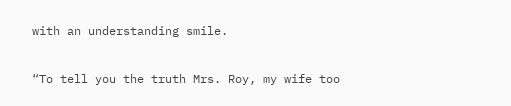with an understanding smile.

“To tell you the truth Mrs. Roy, my wife too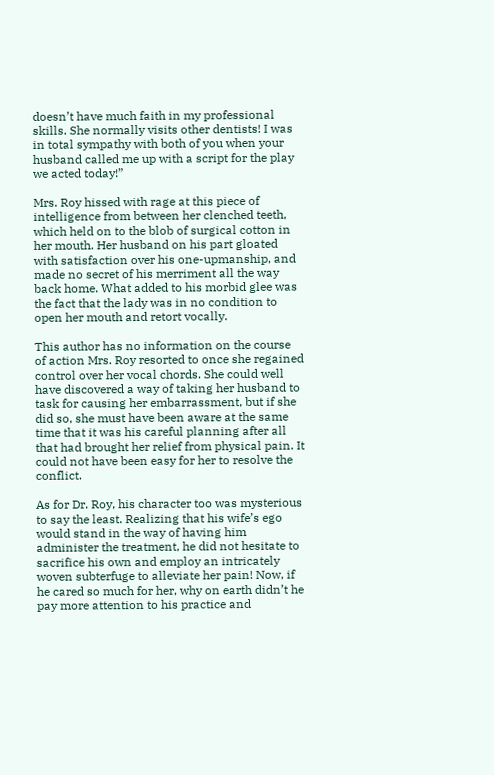doesn’t have much faith in my professional skills. She normally visits other dentists! I was in total sympathy with both of you when your husband called me up with a script for the play we acted today!”

Mrs. Roy hissed with rage at this piece of intelligence from between her clenched teeth, which held on to the blob of surgical cotton in her mouth. Her husband on his part gloated with satisfaction over his one-upmanship, and made no secret of his merriment all the way back home. What added to his morbid glee was the fact that the lady was in no condition to open her mouth and retort vocally.

This author has no information on the course of action Mrs. Roy resorted to once she regained control over her vocal chords. She could well have discovered a way of taking her husband to task for causing her embarrassment, but if she did so, she must have been aware at the same time that it was his careful planning after all that had brought her relief from physical pain. It could not have been easy for her to resolve the conflict.

As for Dr. Roy, his character too was mysterious to say the least. Realizing that his wife’s ego would stand in the way of having him administer the treatment, he did not hesitate to sacrifice his own and employ an intricately woven subterfuge to alleviate her pain! Now, if he cared so much for her, why on earth didn’t he pay more attention to his practice and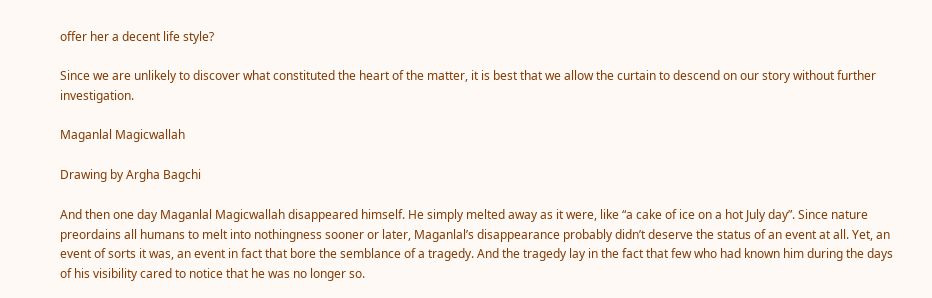offer her a decent life style?

Since we are unlikely to discover what constituted the heart of the matter, it is best that we allow the curtain to descend on our story without further investigation.

Maganlal Magicwallah

Drawing by Argha Bagchi

And then one day Maganlal Magicwallah disappeared himself. He simply melted away as it were, like “a cake of ice on a hot July day”. Since nature preordains all humans to melt into nothingness sooner or later, Maganlal’s disappearance probably didn’t deserve the status of an event at all. Yet, an event of sorts it was, an event in fact that bore the semblance of a tragedy. And the tragedy lay in the fact that few who had known him during the days of his visibility cared to notice that he was no longer so.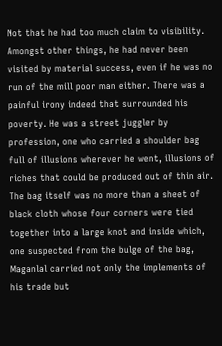Not that he had too much claim to visibility. Amongst other things, he had never been visited by material success, even if he was no run of the mill poor man either. There was a painful irony indeed that surrounded his poverty. He was a street juggler by profession, one who carried a shoulder bag full of illusions wherever he went, illusions of riches that could be produced out of thin air. The bag itself was no more than a sheet of black cloth whose four corners were tied together into a large knot and inside which, one suspected from the bulge of the bag, Maganlal carried not only the implements of his trade but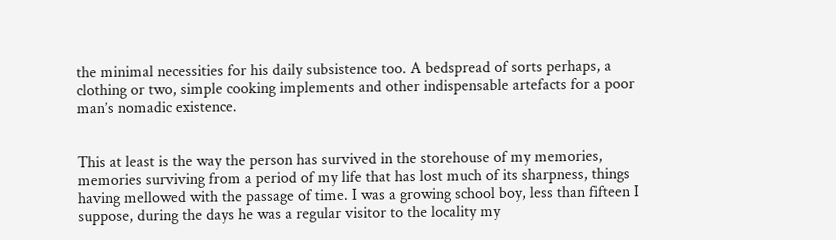the minimal necessities for his daily subsistence too. A bedspread of sorts perhaps, a clothing or two, simple cooking implements and other indispensable artefacts for a poor man’s nomadic existence.


This at least is the way the person has survived in the storehouse of my memories, memories surviving from a period of my life that has lost much of its sharpness, things having mellowed with the passage of time. I was a growing school boy, less than fifteen I suppose, during the days he was a regular visitor to the locality my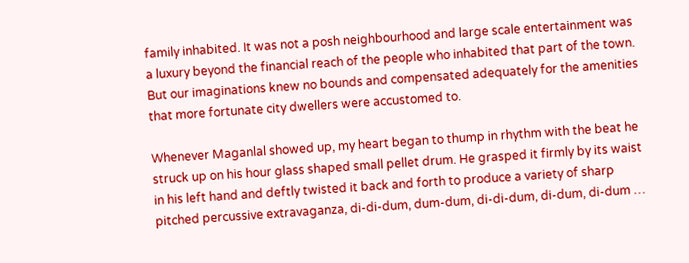family inhabited. It was not a posh neighbourhood and large scale entertainment was a luxury beyond the financial reach of the people who inhabited that part of the town. But our imaginations knew no bounds and compensated adequately for the amenities that more fortunate city dwellers were accustomed to.

Whenever Maganlal showed up, my heart began to thump in rhythm with the beat he struck up on his hour glass shaped small pellet drum. He grasped it firmly by its waist in his left hand and deftly twisted it back and forth to produce a variety of sharp pitched percussive extravaganza, di-di-dum, dum-dum, di-di-dum, di-dum, di-dum …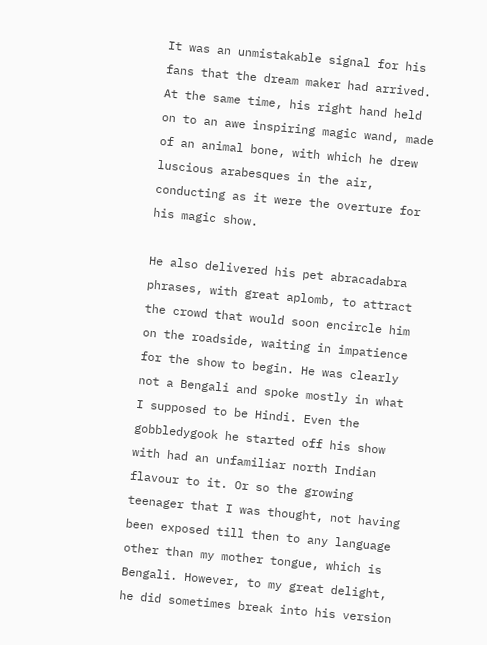It was an unmistakable signal for his fans that the dream maker had arrived. At the same time, his right hand held on to an awe inspiring magic wand, made of an animal bone, with which he drew luscious arabesques in the air, conducting as it were the overture for his magic show.

He also delivered his pet abracadabra phrases, with great aplomb, to attract the crowd that would soon encircle him on the roadside, waiting in impatience for the show to begin. He was clearly not a Bengali and spoke mostly in what I supposed to be Hindi. Even the gobbledygook he started off his show with had an unfamiliar north Indian flavour to it. Or so the growing teenager that I was thought, not having been exposed till then to any language other than my mother tongue, which is Bengali. However, to my great delight, he did sometimes break into his version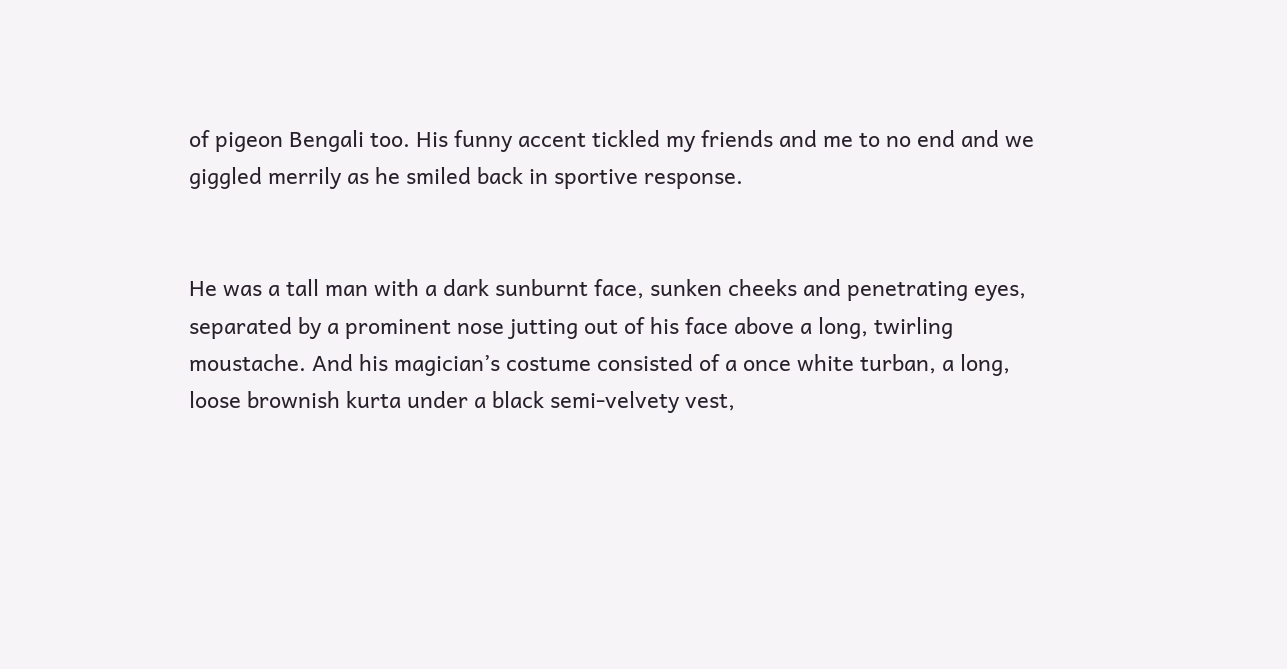of pigeon Bengali too. His funny accent tickled my friends and me to no end and we giggled merrily as he smiled back in sportive response.


He was a tall man with a dark sunburnt face, sunken cheeks and penetrating eyes, separated by a prominent nose jutting out of his face above a long, twirling moustache. And his magician’s costume consisted of a once white turban, a long, loose brownish kurta under a black semi-velvety vest,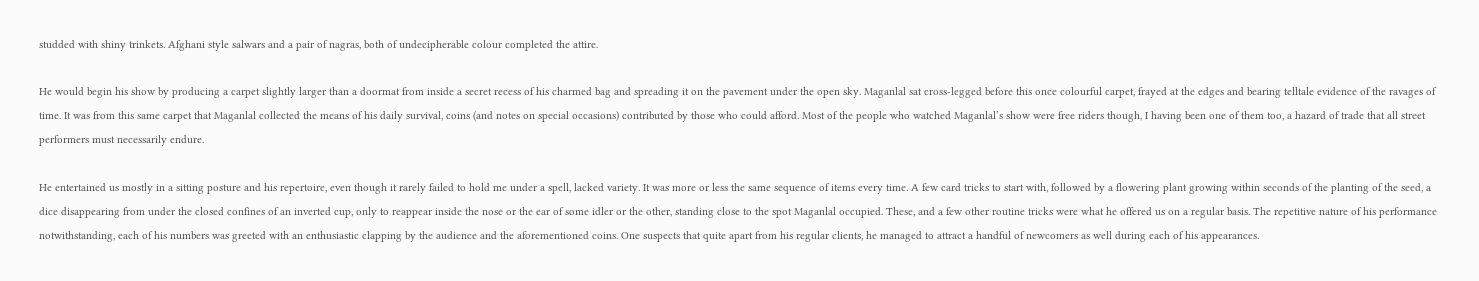studded with shiny trinkets. Afghani style salwars and a pair of nagras, both of undecipherable colour completed the attire.

He would begin his show by producing a carpet slightly larger than a doormat from inside a secret recess of his charmed bag and spreading it on the pavement under the open sky. Maganlal sat cross-legged before this once colourful carpet, frayed at the edges and bearing telltale evidence of the ravages of time. It was from this same carpet that Maganlal collected the means of his daily survival, coins (and notes on special occasions) contributed by those who could afford. Most of the people who watched Maganlal’s show were free riders though, I having been one of them too, a hazard of trade that all street performers must necessarily endure.

He entertained us mostly in a sitting posture and his repertoire, even though it rarely failed to hold me under a spell, lacked variety. It was more or less the same sequence of items every time. A few card tricks to start with, followed by a flowering plant growing within seconds of the planting of the seed, a dice disappearing from under the closed confines of an inverted cup, only to reappear inside the nose or the ear of some idler or the other, standing close to the spot Maganlal occupied. These, and a few other routine tricks were what he offered us on a regular basis. The repetitive nature of his performance notwithstanding, each of his numbers was greeted with an enthusiastic clapping by the audience and the aforementioned coins. One suspects that quite apart from his regular clients, he managed to attract a handful of newcomers as well during each of his appearances.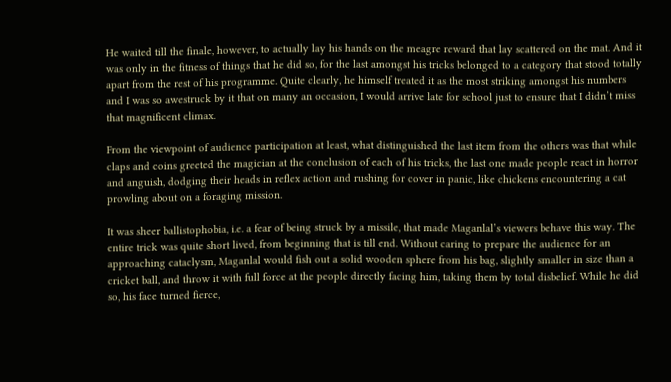He waited till the finale, however, to actually lay his hands on the meagre reward that lay scattered on the mat. And it was only in the fitness of things that he did so, for the last amongst his tricks belonged to a category that stood totally apart from the rest of his programme. Quite clearly, he himself treated it as the most striking amongst his numbers and I was so awestruck by it that on many an occasion, I would arrive late for school just to ensure that I didn’t miss that magnificent climax.

From the viewpoint of audience participation at least, what distinguished the last item from the others was that while claps and coins greeted the magician at the conclusion of each of his tricks, the last one made people react in horror and anguish, dodging their heads in reflex action and rushing for cover in panic, like chickens encountering a cat prowling about on a foraging mission.

It was sheer ballistophobia, i.e. a fear of being struck by a missile, that made Maganlal’s viewers behave this way. The entire trick was quite short lived, from beginning that is till end. Without caring to prepare the audience for an approaching cataclysm, Maganlal would fish out a solid wooden sphere from his bag, slightly smaller in size than a cricket ball, and throw it with full force at the people directly facing him, taking them by total disbelief. While he did so, his face turned fierce,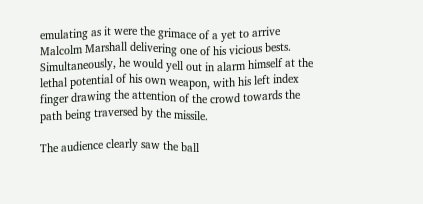emulating as it were the grimace of a yet to arrive Malcolm Marshall delivering one of his vicious bests. Simultaneously, he would yell out in alarm himself at the lethal potential of his own weapon, with his left index finger drawing the attention of the crowd towards the path being traversed by the missile.

The audience clearly saw the ball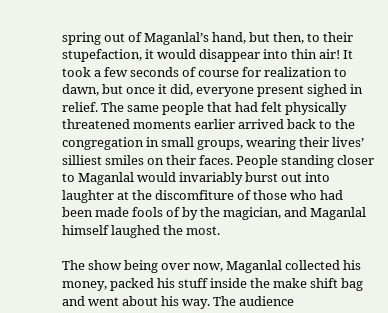spring out of Maganlal’s hand, but then, to their stupefaction, it would disappear into thin air! It took a few seconds of course for realization to dawn, but once it did, everyone present sighed in relief. The same people that had felt physically threatened moments earlier arrived back to the congregation in small groups, wearing their lives’ silliest smiles on their faces. People standing closer to Maganlal would invariably burst out into laughter at the discomfiture of those who had been made fools of by the magician, and Maganlal himself laughed the most.

The show being over now, Maganlal collected his money, packed his stuff inside the make shift bag and went about his way. The audience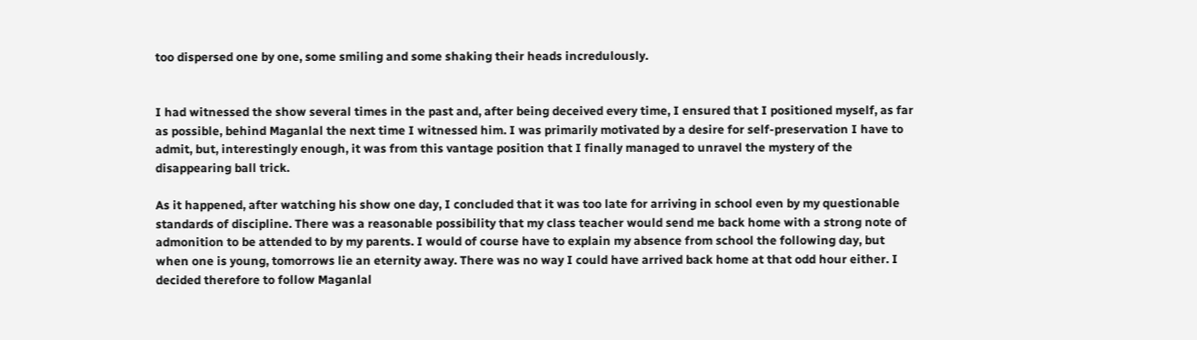too dispersed one by one, some smiling and some shaking their heads incredulously.


I had witnessed the show several times in the past and, after being deceived every time, I ensured that I positioned myself, as far as possible, behind Maganlal the next time I witnessed him. I was primarily motivated by a desire for self-preservation I have to admit, but, interestingly enough, it was from this vantage position that I finally managed to unravel the mystery of the disappearing ball trick.

As it happened, after watching his show one day, I concluded that it was too late for arriving in school even by my questionable standards of discipline. There was a reasonable possibility that my class teacher would send me back home with a strong note of admonition to be attended to by my parents. I would of course have to explain my absence from school the following day, but when one is young, tomorrows lie an eternity away. There was no way I could have arrived back home at that odd hour either. I decided therefore to follow Maganlal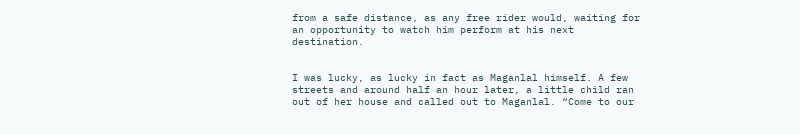from a safe distance, as any free rider would, waiting for an opportunity to watch him perform at his next destination.


I was lucky, as lucky in fact as Maganlal himself. A few streets and around half an hour later, a little child ran out of her house and called out to Maganlal. “Come to our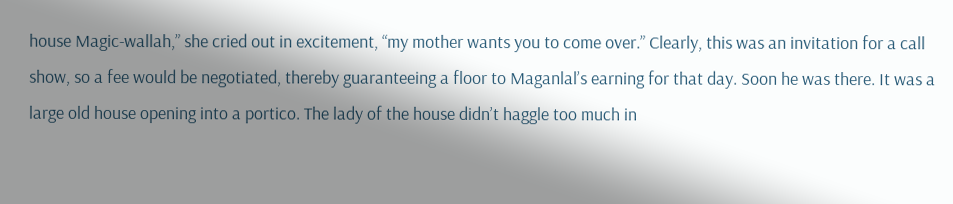house Magic-wallah,” she cried out in excitement, “my mother wants you to come over.” Clearly, this was an invitation for a call show, so a fee would be negotiated, thereby guaranteeing a floor to Maganlal’s earning for that day. Soon he was there. It was a large old house opening into a portico. The lady of the house didn’t haggle too much in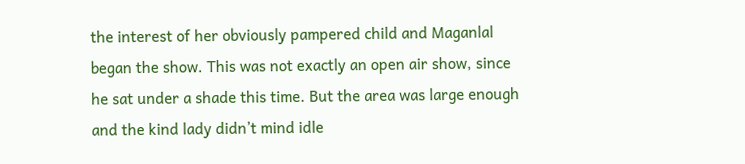the interest of her obviously pampered child and Maganlal began the show. This was not exactly an open air show, since he sat under a shade this time. But the area was large enough and the kind lady didn’t mind idle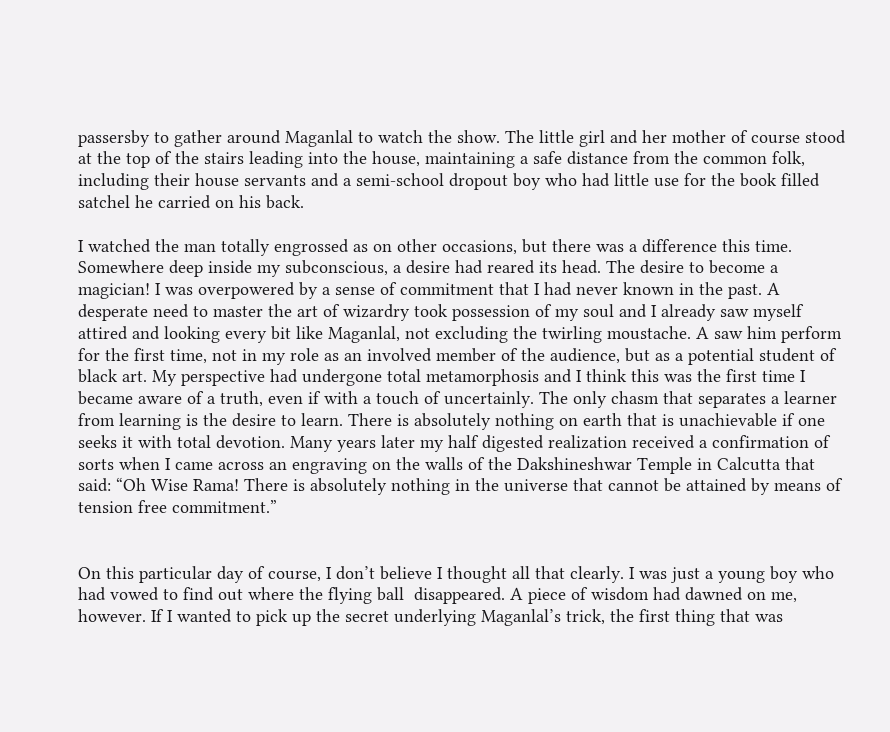passersby to gather around Maganlal to watch the show. The little girl and her mother of course stood at the top of the stairs leading into the house, maintaining a safe distance from the common folk, including their house servants and a semi-school dropout boy who had little use for the book filled satchel he carried on his back.

I watched the man totally engrossed as on other occasions, but there was a difference this time. Somewhere deep inside my subconscious, a desire had reared its head. The desire to become a magician! I was overpowered by a sense of commitment that I had never known in the past. A desperate need to master the art of wizardry took possession of my soul and I already saw myself attired and looking every bit like Maganlal, not excluding the twirling moustache. A saw him perform for the first time, not in my role as an involved member of the audience, but as a potential student of black art. My perspective had undergone total metamorphosis and I think this was the first time I became aware of a truth, even if with a touch of uncertainly. The only chasm that separates a learner from learning is the desire to learn. There is absolutely nothing on earth that is unachievable if one seeks it with total devotion. Many years later my half digested realization received a confirmation of sorts when I came across an engraving on the walls of the Dakshineshwar Temple in Calcutta that said: “Oh Wise Rama! There is absolutely nothing in the universe that cannot be attained by means of tension free commitment.”


On this particular day of course, I don’t believe I thought all that clearly. I was just a young boy who had vowed to find out where the flying ball  disappeared. A piece of wisdom had dawned on me, however. If I wanted to pick up the secret underlying Maganlal’s trick, the first thing that was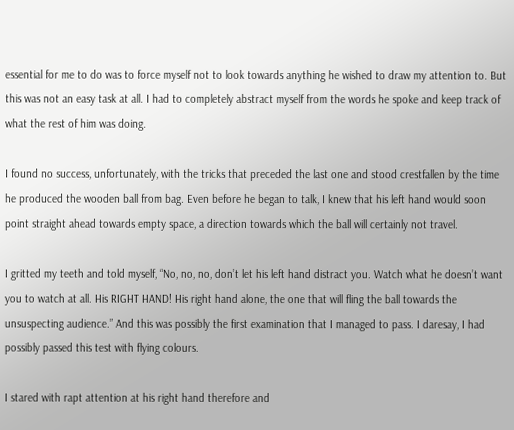essential for me to do was to force myself not to look towards anything he wished to draw my attention to. But this was not an easy task at all. I had to completely abstract myself from the words he spoke and keep track of what the rest of him was doing.

I found no success, unfortunately, with the tricks that preceded the last one and stood crestfallen by the time he produced the wooden ball from bag. Even before he began to talk, I knew that his left hand would soon point straight ahead towards empty space, a direction towards which the ball will certainly not travel.

I gritted my teeth and told myself, “No, no, no, don’t let his left hand distract you. Watch what he doesn’t want you to watch at all. His RIGHT HAND! His right hand alone, the one that will fling the ball towards the unsuspecting audience.” And this was possibly the first examination that I managed to pass. I daresay, I had possibly passed this test with flying colours.

I stared with rapt attention at his right hand therefore and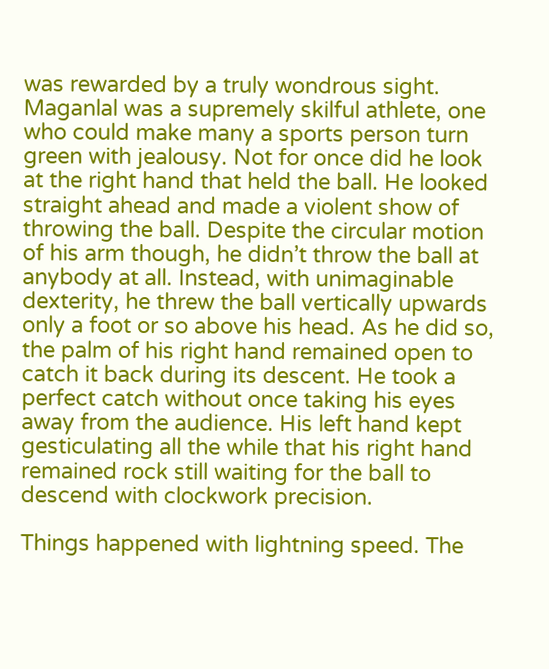was rewarded by a truly wondrous sight. Maganlal was a supremely skilful athlete, one who could make many a sports person turn green with jealousy. Not for once did he look at the right hand that held the ball. He looked straight ahead and made a violent show of throwing the ball. Despite the circular motion of his arm though, he didn’t throw the ball at anybody at all. Instead, with unimaginable dexterity, he threw the ball vertically upwards only a foot or so above his head. As he did so, the palm of his right hand remained open to catch it back during its descent. He took a perfect catch without once taking his eyes away from the audience. His left hand kept gesticulating all the while that his right hand remained rock still waiting for the ball to descend with clockwork precision.

Things happened with lightning speed. The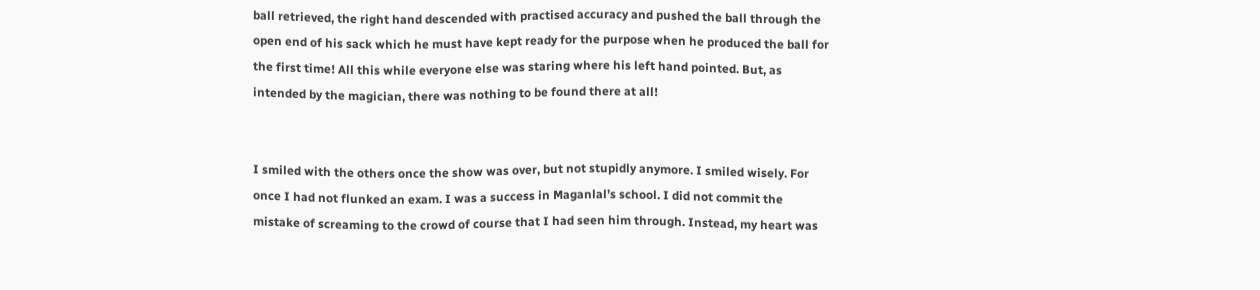ball retrieved, the right hand descended with practised accuracy and pushed the ball through the open end of his sack which he must have kept ready for the purpose when he produced the ball for the first time! All this while everyone else was staring where his left hand pointed. But, as intended by the magician, there was nothing to be found there at all!


I smiled with the others once the show was over, but not stupidly anymore. I smiled wisely. For once I had not flunked an exam. I was a success in Maganlal’s school. I did not commit the mistake of screaming to the crowd of course that I had seen him through. Instead, my heart was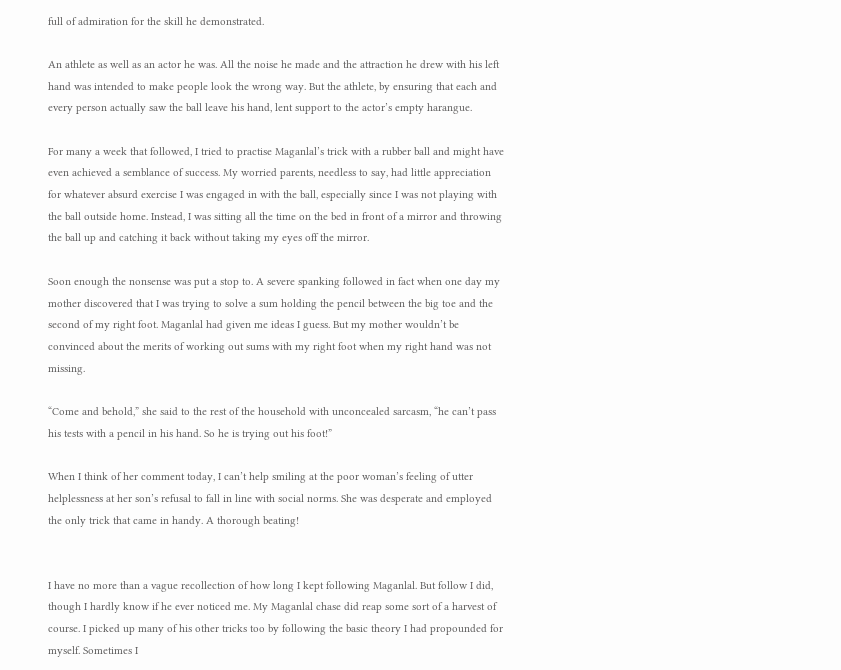full of admiration for the skill he demonstrated.

An athlete as well as an actor he was. All the noise he made and the attraction he drew with his left hand was intended to make people look the wrong way. But the athlete, by ensuring that each and every person actually saw the ball leave his hand, lent support to the actor’s empty harangue.

For many a week that followed, I tried to practise Maganlal’s trick with a rubber ball and might have even achieved a semblance of success. My worried parents, needless to say, had little appreciation for whatever absurd exercise I was engaged in with the ball, especially since I was not playing with the ball outside home. Instead, I was sitting all the time on the bed in front of a mirror and throwing the ball up and catching it back without taking my eyes off the mirror.

Soon enough the nonsense was put a stop to. A severe spanking followed in fact when one day my mother discovered that I was trying to solve a sum holding the pencil between the big toe and the second of my right foot. Maganlal had given me ideas I guess. But my mother wouldn’t be convinced about the merits of working out sums with my right foot when my right hand was not missing.

“Come and behold,” she said to the rest of the household with unconcealed sarcasm, “he can’t pass his tests with a pencil in his hand. So he is trying out his foot!”

When I think of her comment today, I can’t help smiling at the poor woman’s feeling of utter helplessness at her son’s refusal to fall in line with social norms. She was desperate and employed the only trick that came in handy. A thorough beating!


I have no more than a vague recollection of how long I kept following Maganlal. But follow I did, though I hardly know if he ever noticed me. My Maganlal chase did reap some sort of a harvest of course. I picked up many of his other tricks too by following the basic theory I had propounded for myself. Sometimes I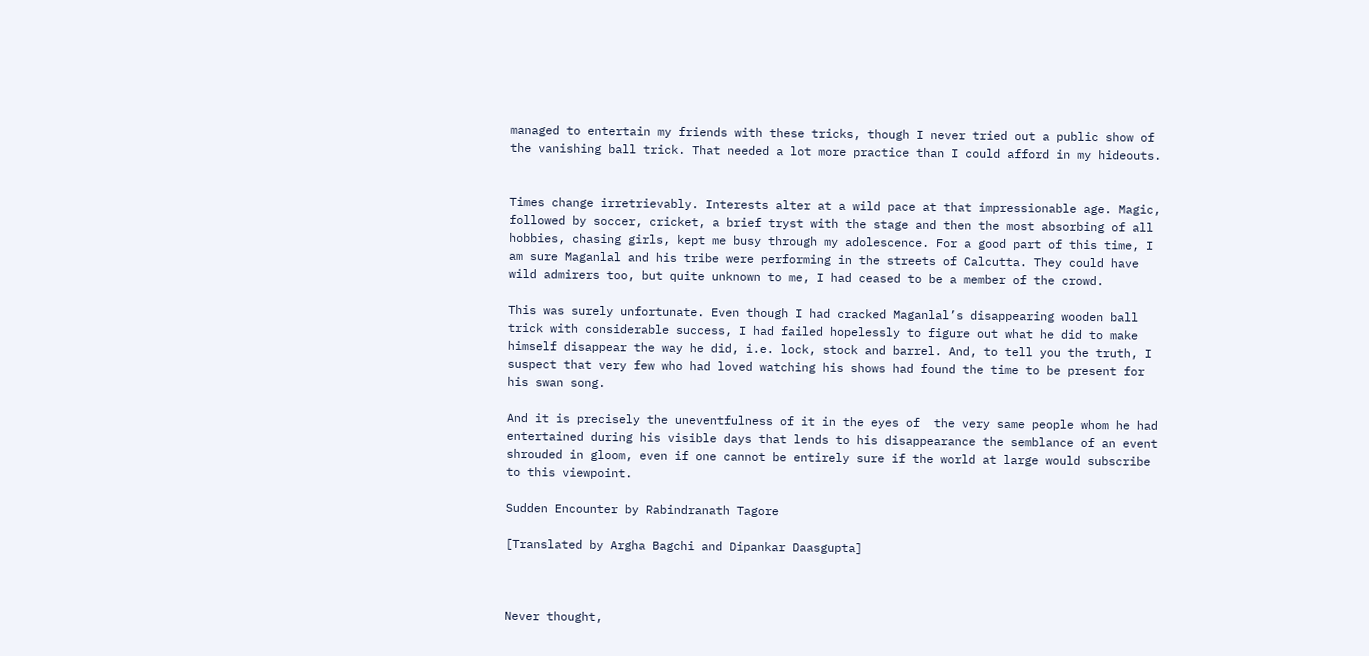managed to entertain my friends with these tricks, though I never tried out a public show of the vanishing ball trick. That needed a lot more practice than I could afford in my hideouts.


Times change irretrievably. Interests alter at a wild pace at that impressionable age. Magic, followed by soccer, cricket, a brief tryst with the stage and then the most absorbing of all hobbies, chasing girls, kept me busy through my adolescence. For a good part of this time, I am sure Maganlal and his tribe were performing in the streets of Calcutta. They could have wild admirers too, but quite unknown to me, I had ceased to be a member of the crowd.

This was surely unfortunate. Even though I had cracked Maganlal’s disappearing wooden ball trick with considerable success, I had failed hopelessly to figure out what he did to make himself disappear the way he did, i.e. lock, stock and barrel. And, to tell you the truth, I suspect that very few who had loved watching his shows had found the time to be present for his swan song.

And it is precisely the uneventfulness of it in the eyes of  the very same people whom he had entertained during his visible days that lends to his disappearance the semblance of an event shrouded in gloom, even if one cannot be entirely sure if the world at large would subscribe to this viewpoint.

Sudden Encounter by Rabindranath Tagore

[Translated by Argha Bagchi and Dipankar Daasgupta]



Never thought,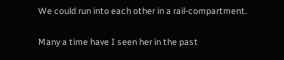We could run into each other in a rail-compartment.

Many a time have I seen her in the past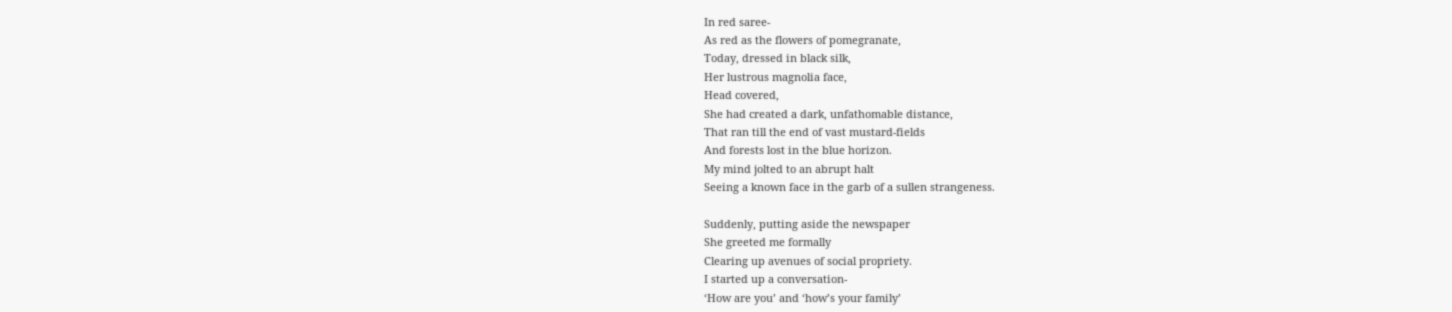In red saree-
As red as the flowers of pomegranate,
Today, dressed in black silk,
Her lustrous magnolia face,
Head covered,
She had created a dark, unfathomable distance,
That ran till the end of vast mustard-fields
And forests lost in the blue horizon.
My mind jolted to an abrupt halt
Seeing a known face in the garb of a sullen strangeness.

Suddenly, putting aside the newspaper
She greeted me formally
Clearing up avenues of social propriety.
I started up a conversation-
‘How are you’ and ‘how’s your family’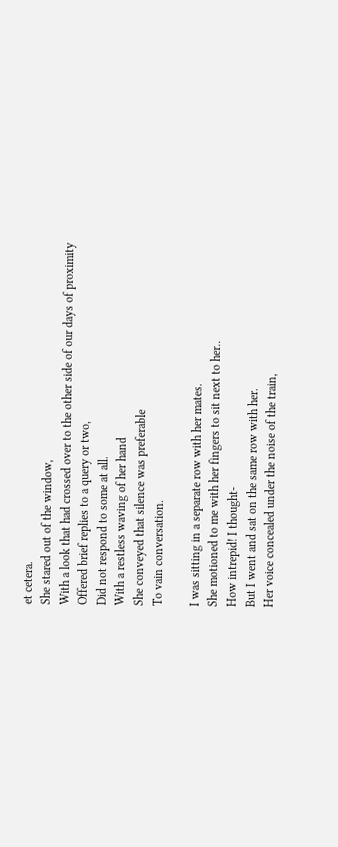et cetera.
She stared out of the window,
With a look that had crossed over to the other side of our days of proximity
Offered brief replies to a query or two,
Did not respond to some at all.
With a restless waving of her hand
She conveyed that silence was preferable
To vain conversation.

I was sitting in a separate row with her mates.
She motioned to me with her fingers to sit next to her..
How intrepid! I thought-
But I went and sat on the same row with her.
Her voice concealed under the noise of the train,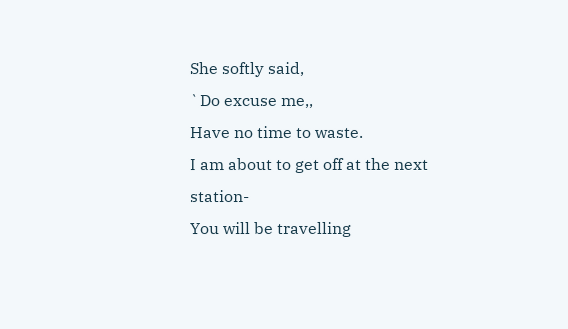She softly said,
`Do excuse me,,
Have no time to waste.
I am about to get off at the next station-
You will be travelling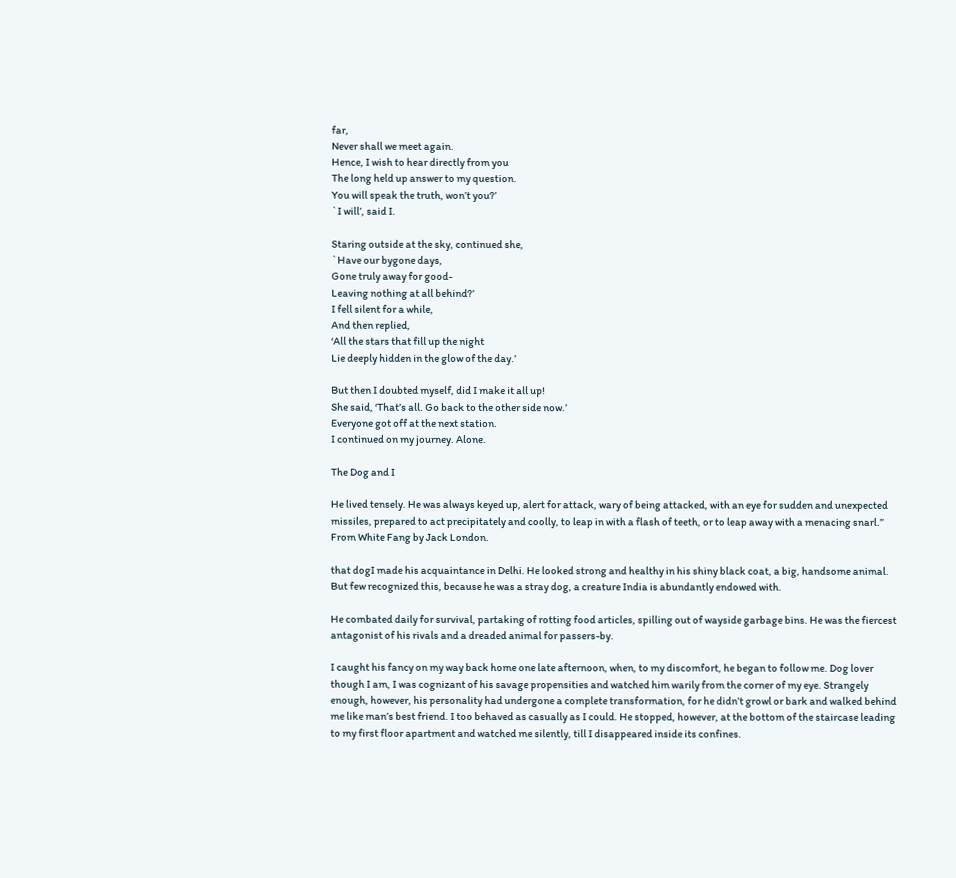far,
Never shall we meet again.
Hence, I wish to hear directly from you
The long held up answer to my question.
You will speak the truth, won’t you?’
`I will’, said I.

Staring outside at the sky, continued she,
`Have our bygone days,
Gone truly away for good-
Leaving nothing at all behind?’
I fell silent for a while,
And then replied,
‘All the stars that fill up the night
Lie deeply hidden in the glow of the day.’

But then I doubted myself, did I make it all up!
She said, ‘That’s all. Go back to the other side now.’
Everyone got off at the next station.
I continued on my journey. Alone.

The Dog and I

He lived tensely. He was always keyed up, alert for attack, wary of being attacked, with an eye for sudden and unexpected missiles, prepared to act precipitately and coolly, to leap in with a flash of teeth, or to leap away with a menacing snarl.” From White Fang by Jack London.

that dogI made his acquaintance in Delhi. He looked strong and healthy in his shiny black coat, a big, handsome animal. But few recognized this, because he was a stray dog, a creature India is abundantly endowed with.

He combated daily for survival, partaking of rotting food articles, spilling out of wayside garbage bins. He was the fiercest antagonist of his rivals and a dreaded animal for passers-by.

I caught his fancy on my way back home one late afternoon, when, to my discomfort, he began to follow me. Dog lover though I am, I was cognizant of his savage propensities and watched him warily from the corner of my eye. Strangely enough, however, his personality had undergone a complete transformation, for he didn’t growl or bark and walked behind me like man’s best friend. I too behaved as casually as I could. He stopped, however, at the bottom of the staircase leading to my first floor apartment and watched me silently, till I disappeared inside its confines.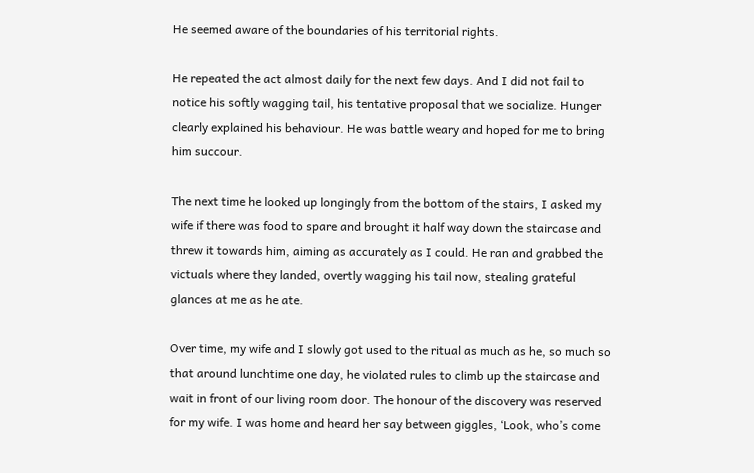He seemed aware of the boundaries of his territorial rights.

He repeated the act almost daily for the next few days. And I did not fail to notice his softly wagging tail, his tentative proposal that we socialize. Hunger clearly explained his behaviour. He was battle weary and hoped for me to bring him succour.

The next time he looked up longingly from the bottom of the stairs, I asked my wife if there was food to spare and brought it half way down the staircase and threw it towards him, aiming as accurately as I could. He ran and grabbed the victuals where they landed, overtly wagging his tail now, stealing grateful glances at me as he ate.

Over time, my wife and I slowly got used to the ritual as much as he, so much so that around lunchtime one day, he violated rules to climb up the staircase and wait in front of our living room door. The honour of the discovery was reserved for my wife. I was home and heard her say between giggles, ‘Look, who’s come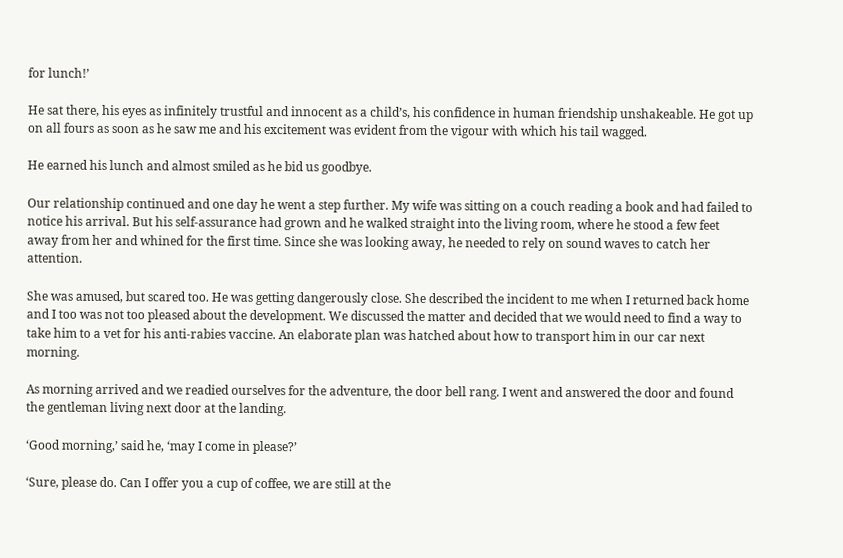for lunch!’

He sat there, his eyes as infinitely trustful and innocent as a child’s, his confidence in human friendship unshakeable. He got up on all fours as soon as he saw me and his excitement was evident from the vigour with which his tail wagged.

He earned his lunch and almost smiled as he bid us goodbye.

Our relationship continued and one day he went a step further. My wife was sitting on a couch reading a book and had failed to notice his arrival. But his self-assurance had grown and he walked straight into the living room, where he stood a few feet away from her and whined for the first time. Since she was looking away, he needed to rely on sound waves to catch her attention.

She was amused, but scared too. He was getting dangerously close. She described the incident to me when I returned back home and I too was not too pleased about the development. We discussed the matter and decided that we would need to find a way to take him to a vet for his anti-rabies vaccine. An elaborate plan was hatched about how to transport him in our car next morning.

As morning arrived and we readied ourselves for the adventure, the door bell rang. I went and answered the door and found the gentleman living next door at the landing.

‘Good morning,’ said he, ‘may I come in please?’

‘Sure, please do. Can I offer you a cup of coffee, we are still at the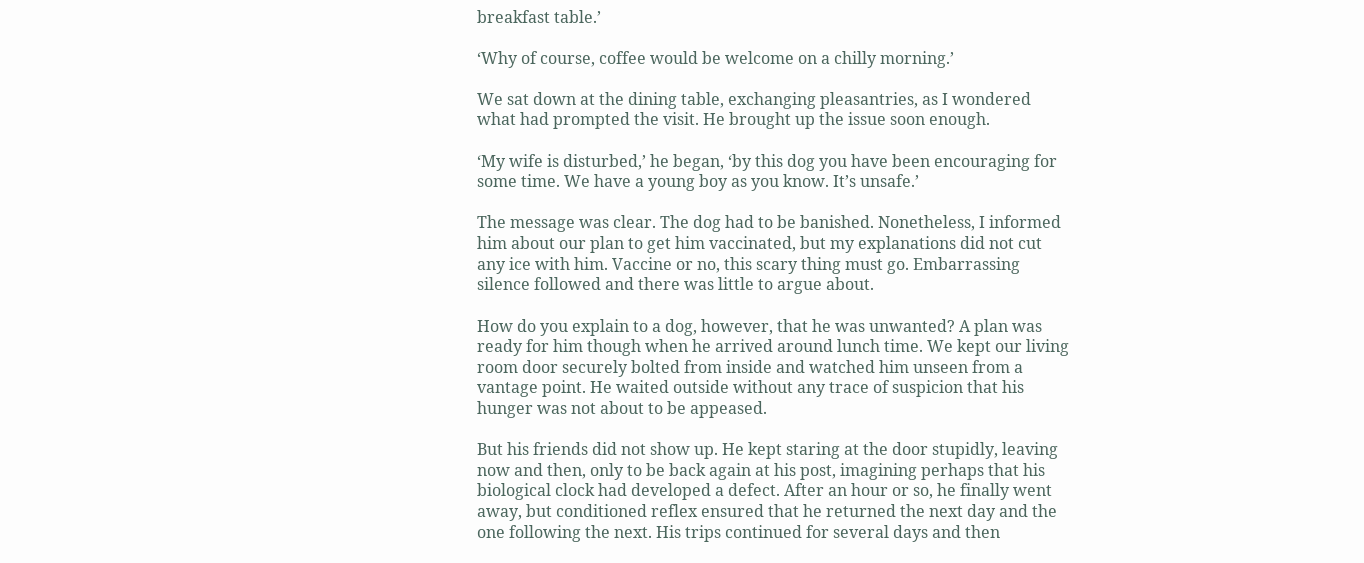breakfast table.’

‘Why of course, coffee would be welcome on a chilly morning.’

We sat down at the dining table, exchanging pleasantries, as I wondered what had prompted the visit. He brought up the issue soon enough.

‘My wife is disturbed,’ he began, ‘by this dog you have been encouraging for some time. We have a young boy as you know. It’s unsafe.’

The message was clear. The dog had to be banished. Nonetheless, I informed him about our plan to get him vaccinated, but my explanations did not cut any ice with him. Vaccine or no, this scary thing must go. Embarrassing silence followed and there was little to argue about.

How do you explain to a dog, however, that he was unwanted? A plan was ready for him though when he arrived around lunch time. We kept our living room door securely bolted from inside and watched him unseen from a vantage point. He waited outside without any trace of suspicion that his hunger was not about to be appeased.

But his friends did not show up. He kept staring at the door stupidly, leaving now and then, only to be back again at his post, imagining perhaps that his biological clock had developed a defect. After an hour or so, he finally went away, but conditioned reflex ensured that he returned the next day and the one following the next. His trips continued for several days and then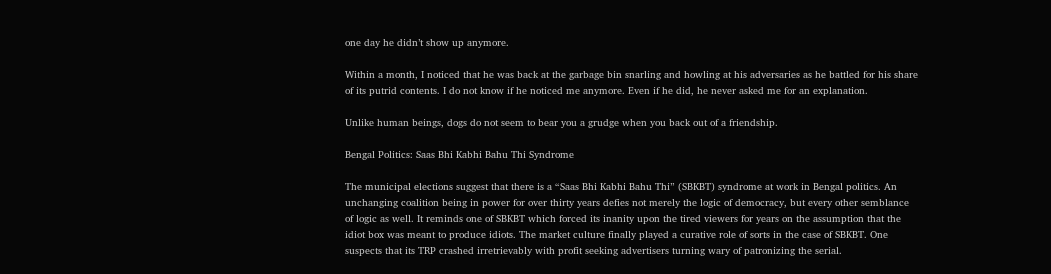one day he didn’t show up anymore.

Within a month, I noticed that he was back at the garbage bin snarling and howling at his adversaries as he battled for his share of its putrid contents. I do not know if he noticed me anymore. Even if he did, he never asked me for an explanation.

Unlike human beings, dogs do not seem to bear you a grudge when you back out of a friendship.

Bengal Politics: Saas Bhi Kabhi Bahu Thi Syndrome

The municipal elections suggest that there is a “Saas Bhi Kabhi Bahu Thi” (SBKBT) syndrome at work in Bengal politics. An unchanging coalition being in power for over thirty years defies not merely the logic of democracy, but every other semblance of logic as well. It reminds one of SBKBT which forced its inanity upon the tired viewers for years on the assumption that the idiot box was meant to produce idiots. The market culture finally played a curative role of sorts in the case of SBKBT. One suspects that its TRP crashed irretrievably with profit seeking advertisers turning wary of patronizing the serial.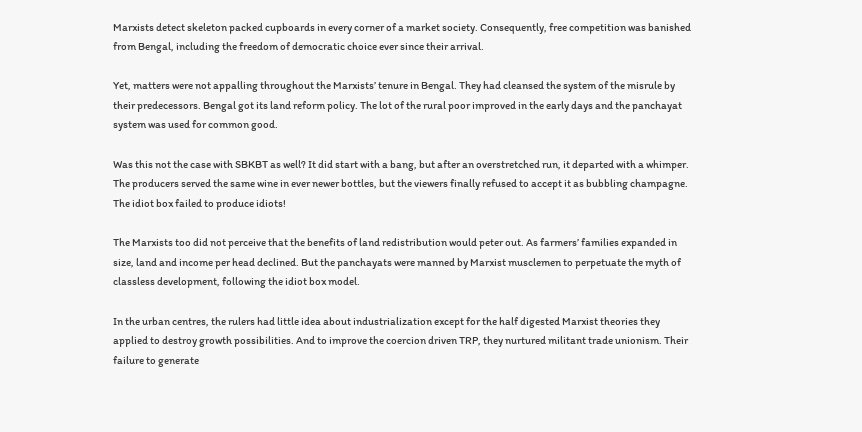Marxists detect skeleton packed cupboards in every corner of a market society. Consequently, free competition was banished from Bengal, including the freedom of democratic choice ever since their arrival.

Yet, matters were not appalling throughout the Marxists’ tenure in Bengal. They had cleansed the system of the misrule by their predecessors. Bengal got its land reform policy. The lot of the rural poor improved in the early days and the panchayat system was used for common good.

Was this not the case with SBKBT as well? It did start with a bang, but after an overstretched run, it departed with a whimper. The producers served the same wine in ever newer bottles, but the viewers finally refused to accept it as bubbling champagne. The idiot box failed to produce idiots!

The Marxists too did not perceive that the benefits of land redistribution would peter out. As farmers’ families expanded in size, land and income per head declined. But the panchayats were manned by Marxist musclemen to perpetuate the myth of classless development, following the idiot box model.

In the urban centres, the rulers had little idea about industrialization except for the half digested Marxist theories they applied to destroy growth possibilities. And to improve the coercion driven TRP, they nurtured militant trade unionism. Their failure to generate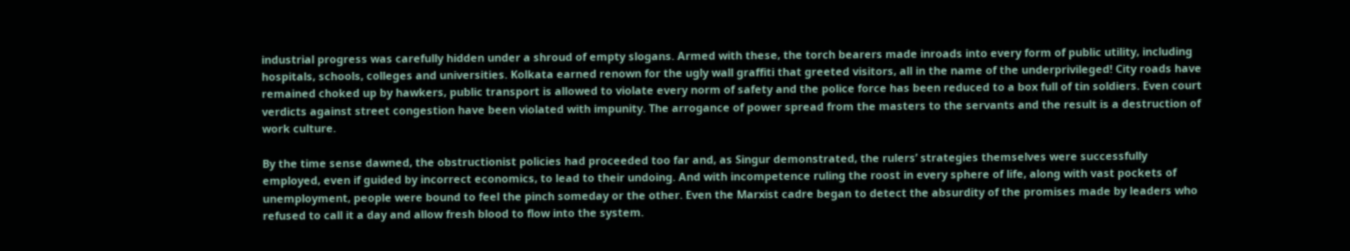industrial progress was carefully hidden under a shroud of empty slogans. Armed with these, the torch bearers made inroads into every form of public utility, including hospitals, schools, colleges and universities. Kolkata earned renown for the ugly wall graffiti that greeted visitors, all in the name of the underprivileged! City roads have remained choked up by hawkers, public transport is allowed to violate every norm of safety and the police force has been reduced to a box full of tin soldiers. Even court verdicts against street congestion have been violated with impunity. The arrogance of power spread from the masters to the servants and the result is a destruction of work culture.

By the time sense dawned, the obstructionist policies had proceeded too far and, as Singur demonstrated, the rulers’ strategies themselves were successfully employed, even if guided by incorrect economics, to lead to their undoing. And with incompetence ruling the roost in every sphere of life, along with vast pockets of unemployment, people were bound to feel the pinch someday or the other. Even the Marxist cadre began to detect the absurdity of the promises made by leaders who refused to call it a day and allow fresh blood to flow into the system.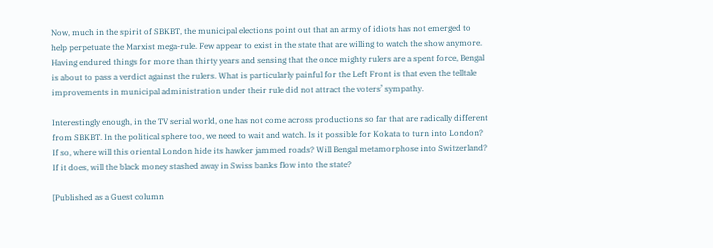Now, much in the spirit of SBKBT, the municipal elections point out that an army of idiots has not emerged to help perpetuate the Marxist mega-rule. Few appear to exist in the state that are willing to watch the show anymore. Having endured things for more than thirty years and sensing that the once mighty rulers are a spent force, Bengal is about to pass a verdict against the rulers. What is particularly painful for the Left Front is that even the telltale improvements in municipal administration under their rule did not attract the voters’ sympathy.

Interestingly enough, in the TV serial world, one has not come across productions so far that are radically different from SBKBT. In the political sphere too, we need to wait and watch. Is it possible for Kokata to turn into London? If so, where will this oriental London hide its hawker jammed roads? Will Bengal metamorphose into Switzerland? If it does, will the black money stashed away in Swiss banks flow into the state?

[Published as a Guest column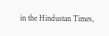in the Hindustan Times,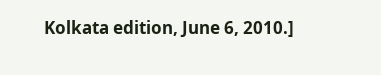Kolkata edition, June 6, 2010.]